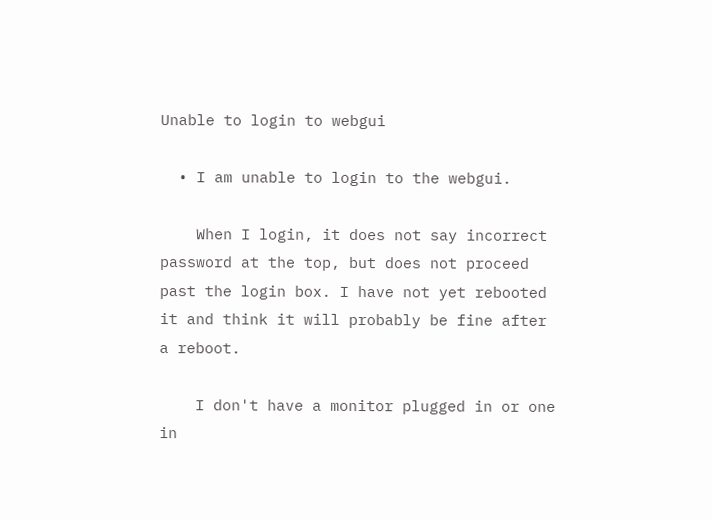Unable to login to webgui

  • I am unable to login to the webgui.

    When I login, it does not say incorrect password at the top, but does not proceed past the login box. I have not yet rebooted it and think it will probably be fine after a reboot.

    I don't have a monitor plugged in or one in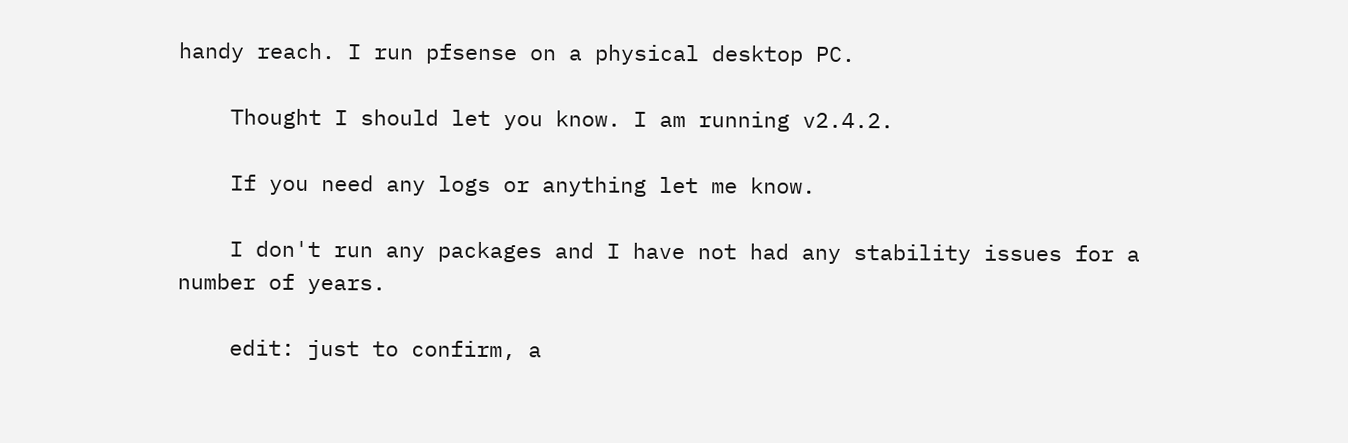handy reach. I run pfsense on a physical desktop PC.

    Thought I should let you know. I am running v2.4.2.

    If you need any logs or anything let me know.

    I don't run any packages and I have not had any stability issues for a number of years.

    edit: just to confirm, a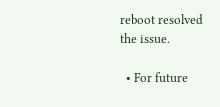reboot resolved the issue.

  • For future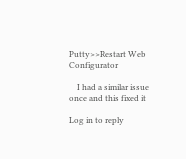Putty>>Restart Web Configurator

    I had a similar issue once and this fixed it

Log in to reply